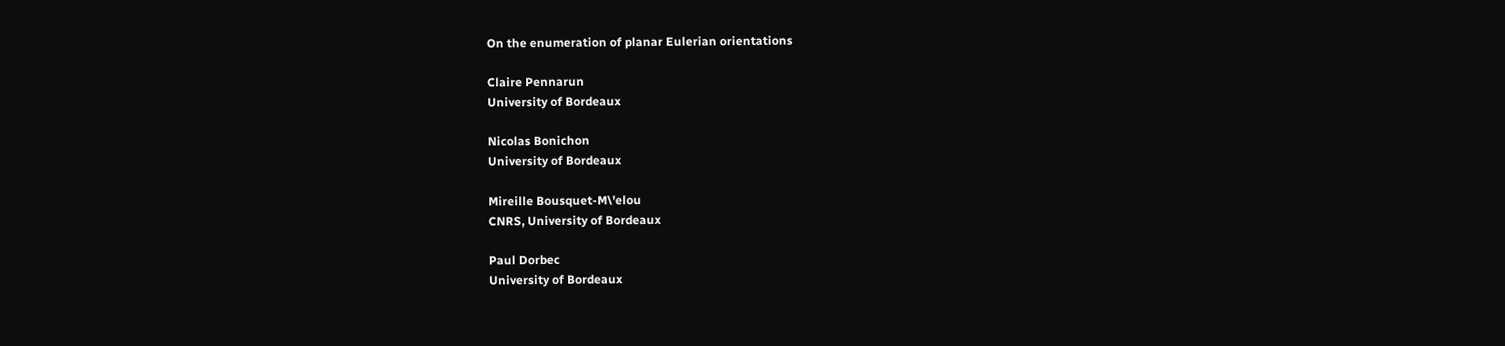On the enumeration of planar Eulerian orientations

Claire Pennarun
University of Bordeaux

Nicolas Bonichon
University of Bordeaux

Mireille Bousquet-M\'elou
CNRS, University of Bordeaux

Paul Dorbec
University of Bordeaux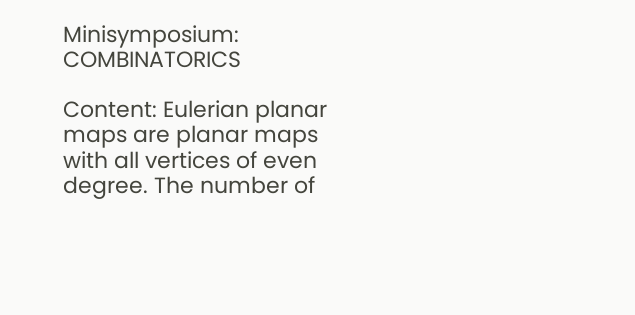Minisymposium: COMBINATORICS

Content: Eulerian planar maps are planar maps with all vertices of even degree. The number of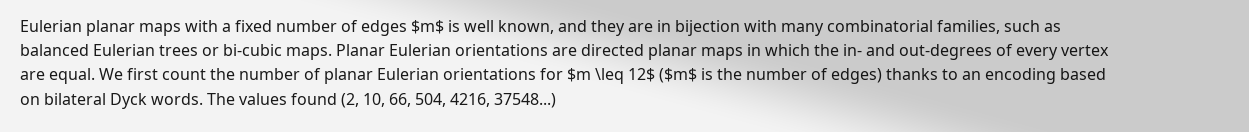Eulerian planar maps with a fixed number of edges $m$ is well known, and they are in bijection with many combinatorial families, such as balanced Eulerian trees or bi-cubic maps. Planar Eulerian orientations are directed planar maps in which the in- and out-degrees of every vertex are equal. We first count the number of planar Eulerian orientations for $m \leq 12$ ($m$ is the number of edges) thanks to an encoding based on bilateral Dyck words. The values found (2, 10, 66, 504, 4216, 37548...)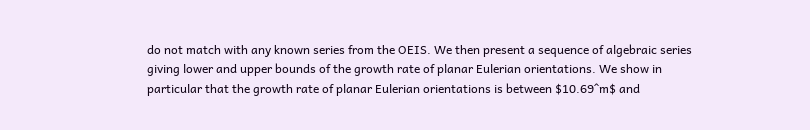do not match with any known series from the OEIS. We then present a sequence of algebraic series giving lower and upper bounds of the growth rate of planar Eulerian orientations. We show in particular that the growth rate of planar Eulerian orientations is between $10.69^m$ and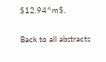$12.94^m$.

Back to all abstracts